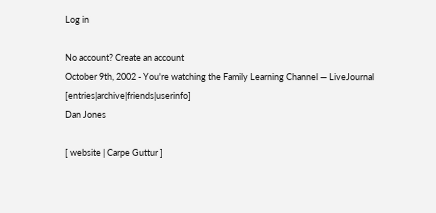Log in

No account? Create an account
October 9th, 2002 - You're watching the Family Learning Channel — LiveJournal [entries|archive|friends|userinfo]
Dan Jones

[ website | Carpe Guttur ]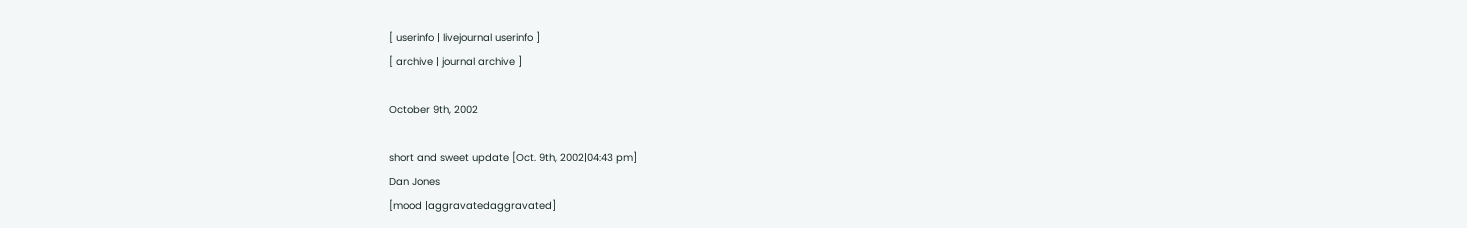[ userinfo | livejournal userinfo ]
[ archive | journal archive ]

October 9th, 2002

short and sweet update [Oct. 9th, 2002|04:43 pm]
Dan Jones
[mood |aggravatedaggravated]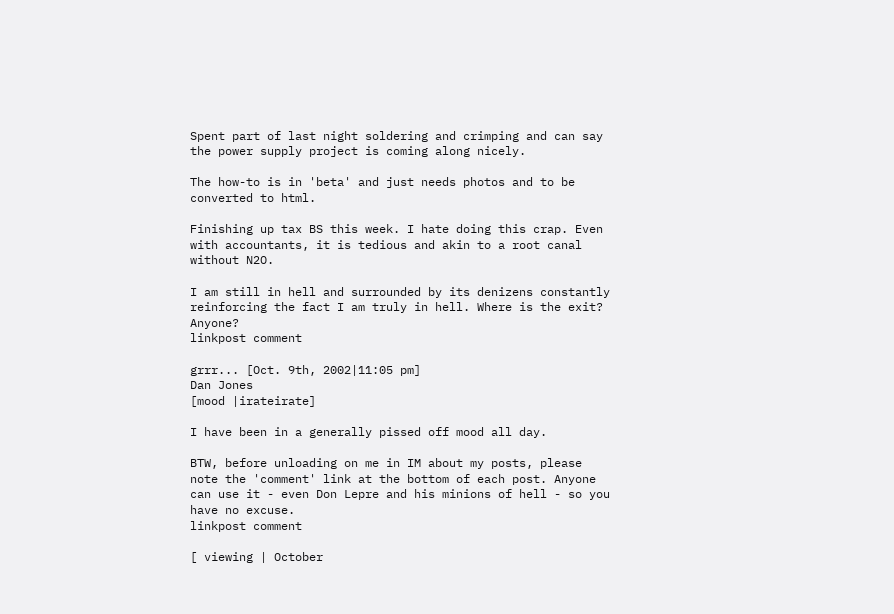Spent part of last night soldering and crimping and can say the power supply project is coming along nicely.

The how-to is in 'beta' and just needs photos and to be converted to html.

Finishing up tax BS this week. I hate doing this crap. Even with accountants, it is tedious and akin to a root canal without N2O.

I am still in hell and surrounded by its denizens constantly reinforcing the fact I am truly in hell. Where is the exit? Anyone?
linkpost comment

grrr... [Oct. 9th, 2002|11:05 pm]
Dan Jones
[mood |irateirate]

I have been in a generally pissed off mood all day.

BTW, before unloading on me in IM about my posts, please note the 'comment' link at the bottom of each post. Anyone can use it - even Don Lepre and his minions of hell - so you have no excuse.
linkpost comment

[ viewing | October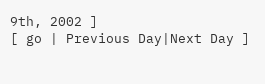9th, 2002 ]
[ go | Previous Day|Next Day ]